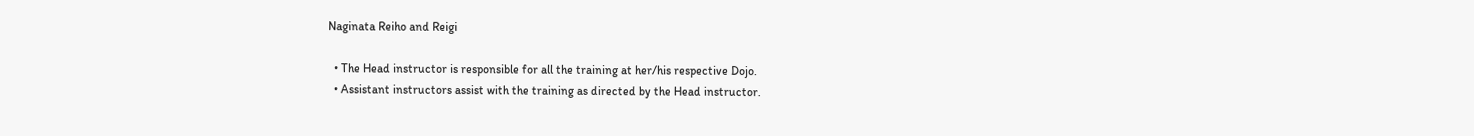Naginata Reiho and Reigi

  • The Head instructor is responsible for all the training at her/his respective Dojo.
  • Assistant instructors assist with the training as directed by the Head instructor.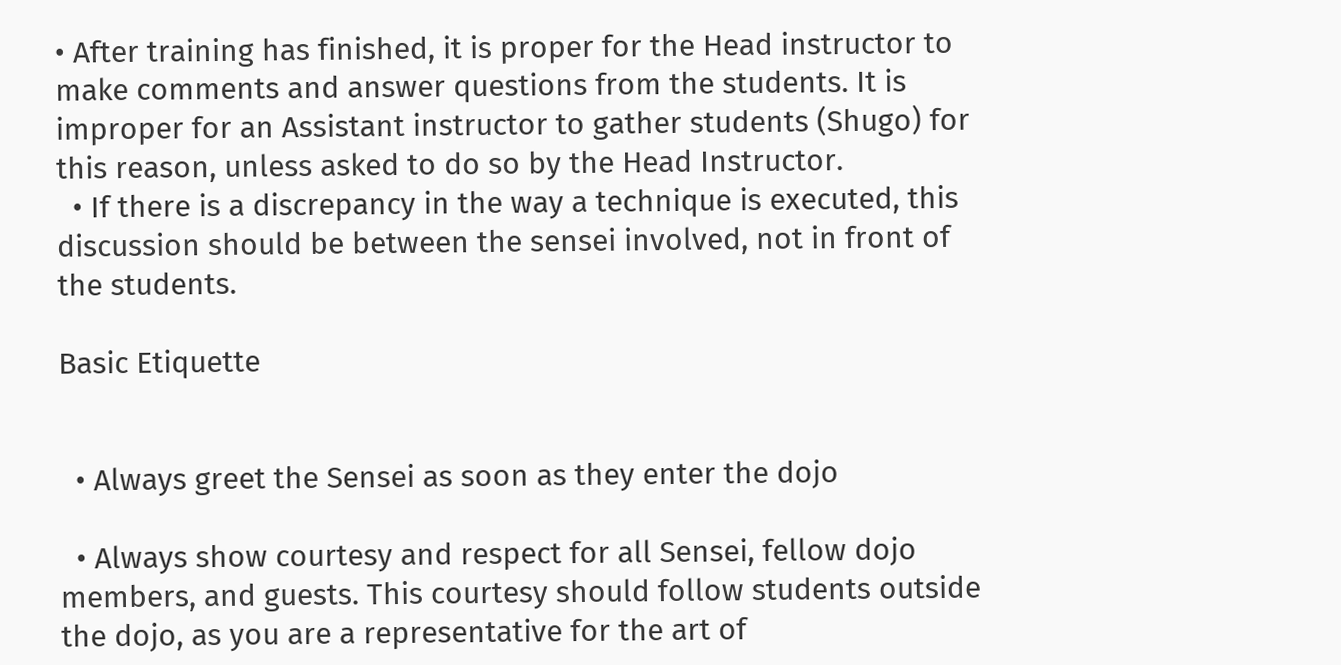• After training has finished, it is proper for the Head instructor to make comments and answer questions from the students. It is improper for an Assistant instructor to gather students (Shugo) for this reason, unless asked to do so by the Head Instructor.
  • If there is a discrepancy in the way a technique is executed, this discussion should be between the sensei involved, not in front of the students.

Basic Etiquette


  • Always greet the Sensei as soon as they enter the dojo

  • Always show courtesy and respect for all Sensei, fellow dojo members, and guests. This courtesy should follow students outside the dojo, as you are a representative for the art of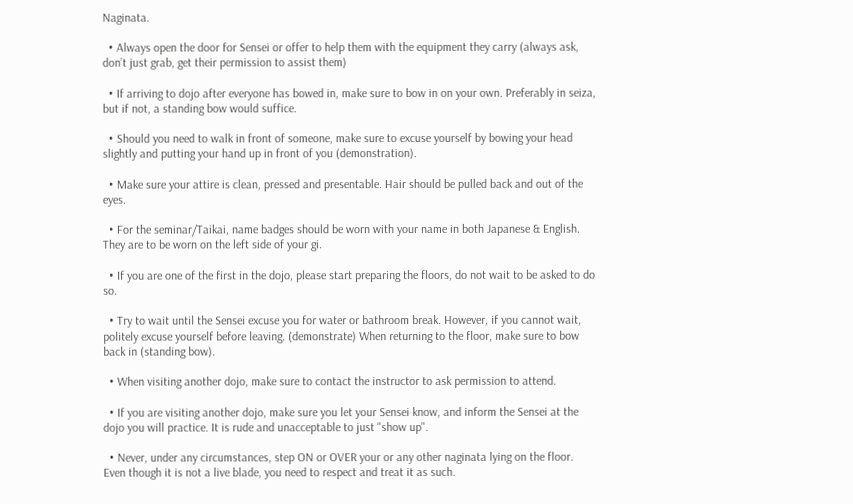Naginata.

  • Always open the door for Sensei or offer to help them with the equipment they carry (always ask, don’t just grab, get their permission to assist them)

  • If arriving to dojo after everyone has bowed in, make sure to bow in on your own. Preferably in seiza, but if not, a standing bow would suffice.

  • Should you need to walk in front of someone, make sure to excuse yourself by bowing your head slightly and putting your hand up in front of you (demonstration).

  • Make sure your attire is clean, pressed and presentable. Hair should be pulled back and out of the eyes.

  • For the seminar/Taikai, name badges should be worn with your name in both Japanese & English. They are to be worn on the left side of your gi.

  • If you are one of the first in the dojo, please start preparing the floors, do not wait to be asked to do so.

  • Try to wait until the Sensei excuse you for water or bathroom break. However, if you cannot wait, politely excuse yourself before leaving. (demonstrate) When returning to the floor, make sure to bow back in (standing bow).

  • When visiting another dojo, make sure to contact the instructor to ask permission to attend.

  • If you are visiting another dojo, make sure you let your Sensei know, and inform the Sensei at the dojo you will practice. It is rude and unacceptable to just "show up".

  • Never, under any circumstances, step ON or OVER your or any other naginata lying on the floor. Even though it is not a live blade, you need to respect and treat it as such.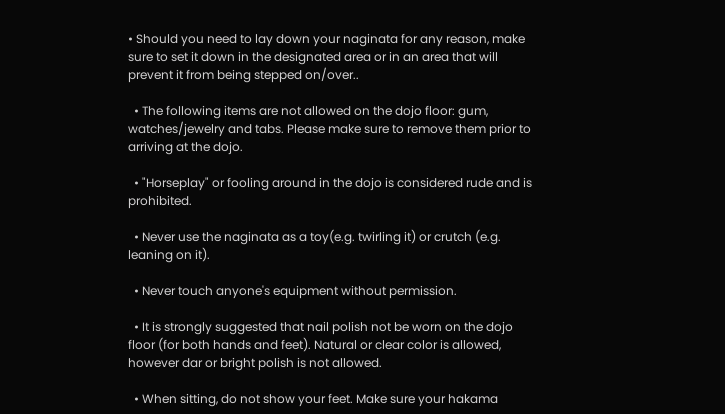• Should you need to lay down your naginata for any reason, make sure to set it down in the designated area or in an area that will prevent it from being stepped on/over..

  • The following items are not allowed on the dojo floor: gum, watches/jewelry and tabs. Please make sure to remove them prior to arriving at the dojo.

  • "Horseplay" or fooling around in the dojo is considered rude and is prohibited.

  • Never use the naginata as a toy(e.g. twirling it) or crutch (e.g. leaning on it).

  • Never touch anyone's equipment without permission.

  • It is strongly suggested that nail polish not be worn on the dojo floor (for both hands and feet). Natural or clear color is allowed, however dar or bright polish is not allowed.

  • When sitting, do not show your feet. Make sure your hakama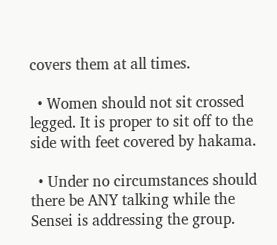covers them at all times.

  • Women should not sit crossed legged. It is proper to sit off to the side with feet covered by hakama.

  • Under no circumstances should there be ANY talking while the Sensei is addressing the group.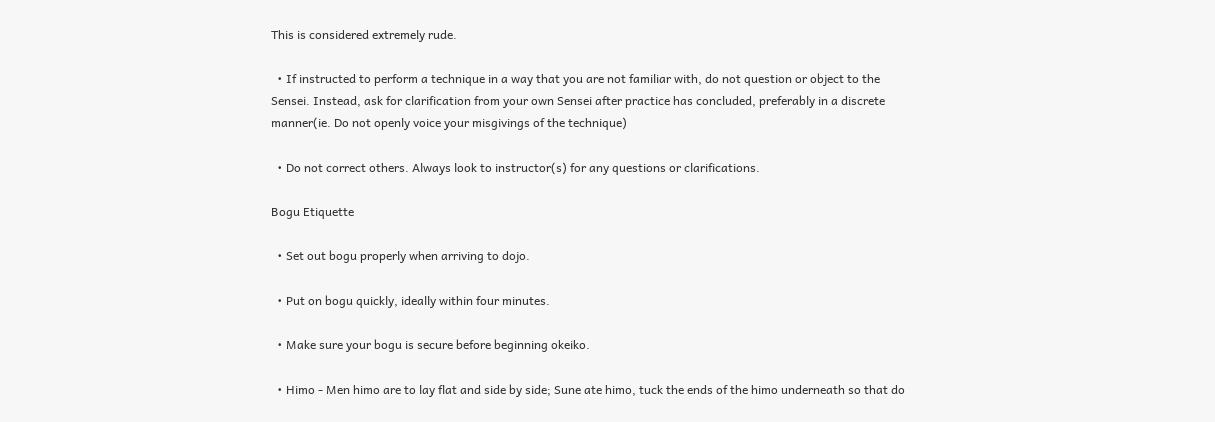This is considered extremely rude.

  • If instructed to perform a technique in a way that you are not familiar with, do not question or object to the Sensei. Instead, ask for clarification from your own Sensei after practice has concluded, preferably in a discrete manner(ie. Do not openly voice your misgivings of the technique)

  • Do not correct others. Always look to instructor(s) for any questions or clarifications.

Bogu Etiquette

  • Set out bogu properly when arriving to dojo.

  • Put on bogu quickly, ideally within four minutes.

  • Make sure your bogu is secure before beginning okeiko.

  • Himo - Men himo are to lay flat and side by side; Sune ate himo, tuck the ends of the himo underneath so that do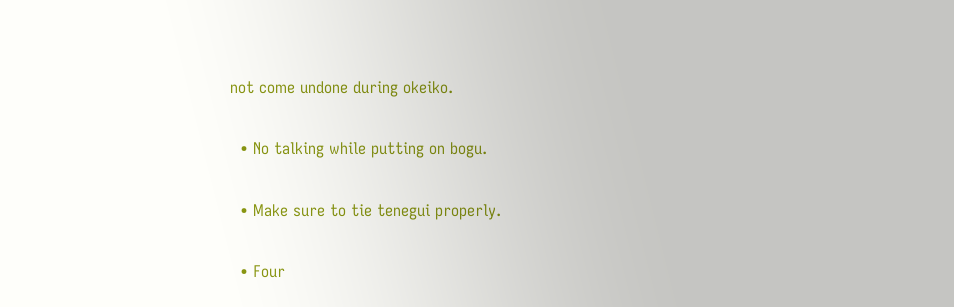not come undone during okeiko.

  • No talking while putting on bogu.

  • Make sure to tie tenegui properly.

  • Four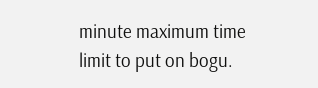minute maximum time limit to put on bogu.